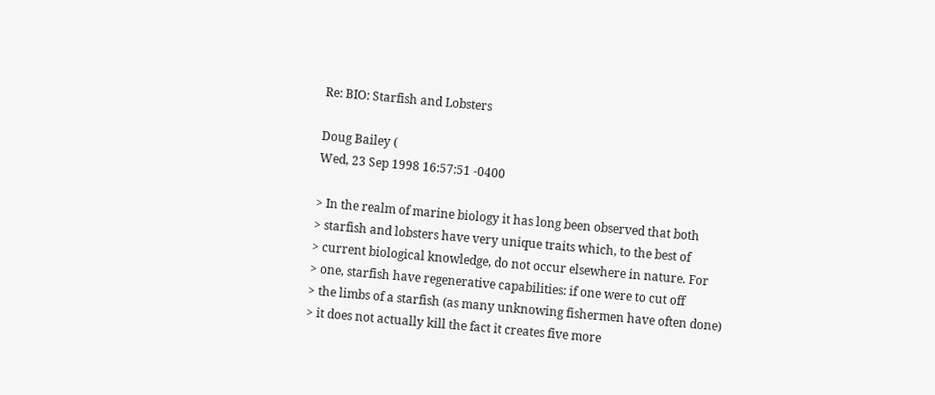Re: BIO: Starfish and Lobsters

Doug Bailey (
Wed, 23 Sep 1998 16:57:51 -0400

> In the realm of marine biology it has long been observed that both
> starfish and lobsters have very unique traits which, to the best of
> current biological knowledge, do not occur elsewhere in nature. For
> one, starfish have regenerative capabilities: if one were to cut off
> the limbs of a starfish (as many unknowing fishermen have often done)
> it does not actually kill the fact it creates five more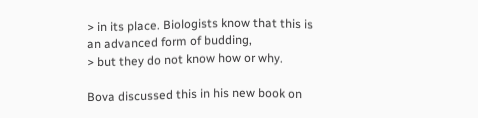> in its place. Biologists know that this is an advanced form of budding,
> but they do not know how or why.

Bova discussed this in his new book on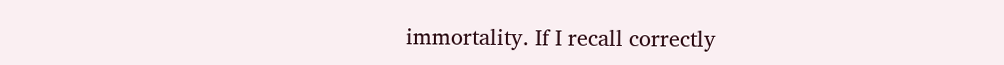immortality. If I recall correctly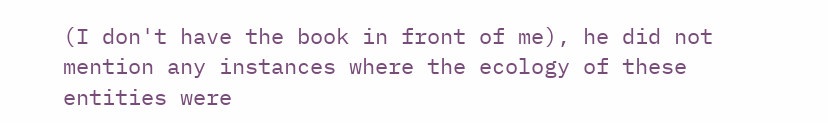(I don't have the book in front of me), he did not mention any instances where the ecology of these entities were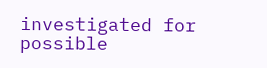investigated for possible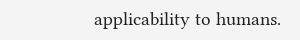applicability to humans.